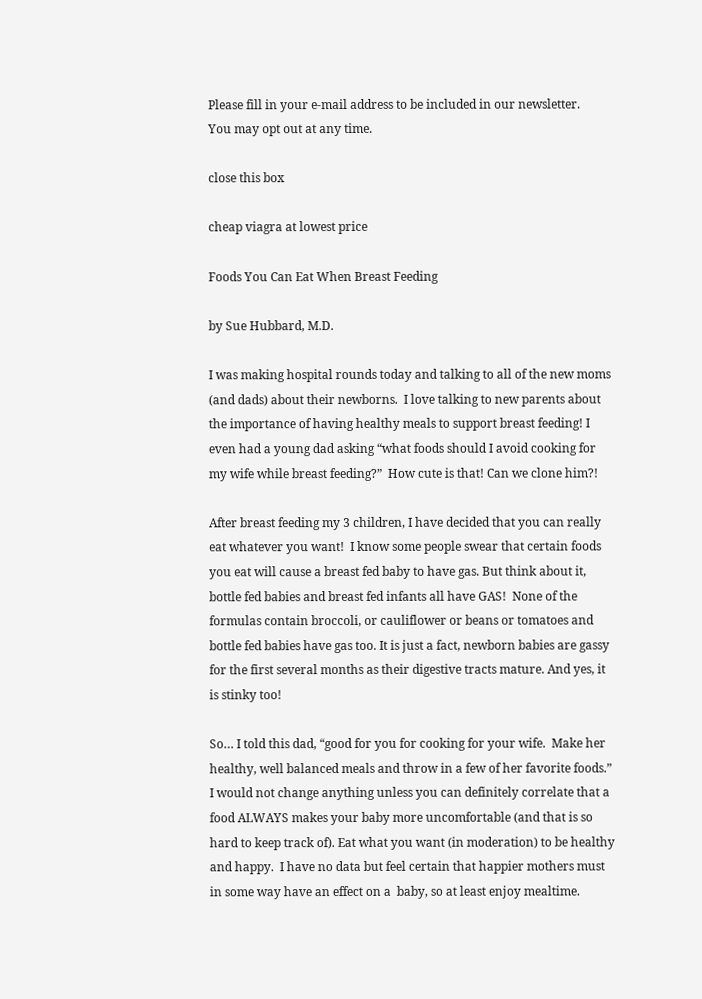Please fill in your e-mail address to be included in our newsletter.
You may opt out at any time.

close this box

cheap viagra at lowest price

Foods You Can Eat When Breast Feeding

by Sue Hubbard, M.D.

I was making hospital rounds today and talking to all of the new moms (and dads) about their newborns.  I love talking to new parents about the importance of having healthy meals to support breast feeding! I even had a young dad asking “what foods should I avoid cooking for my wife while breast feeding?”  How cute is that! Can we clone him?!

After breast feeding my 3 children, I have decided that you can really eat whatever you want!  I know some people swear that certain foods you eat will cause a breast fed baby to have gas. But think about it, bottle fed babies and breast fed infants all have GAS!  None of the formulas contain broccoli, or cauliflower or beans or tomatoes and bottle fed babies have gas too. It is just a fact, newborn babies are gassy for the first several months as their digestive tracts mature. And yes, it is stinky too!

So… I told this dad, “good for you for cooking for your wife.  Make her healthy, well balanced meals and throw in a few of her favorite foods.”  I would not change anything unless you can definitely correlate that a food ALWAYS makes your baby more uncomfortable (and that is so hard to keep track of). Eat what you want (in moderation) to be healthy and happy.  I have no data but feel certain that happier mothers must in some way have an effect on a  baby, so at least enjoy mealtime.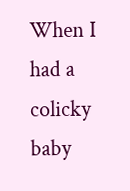When I had a colicky baby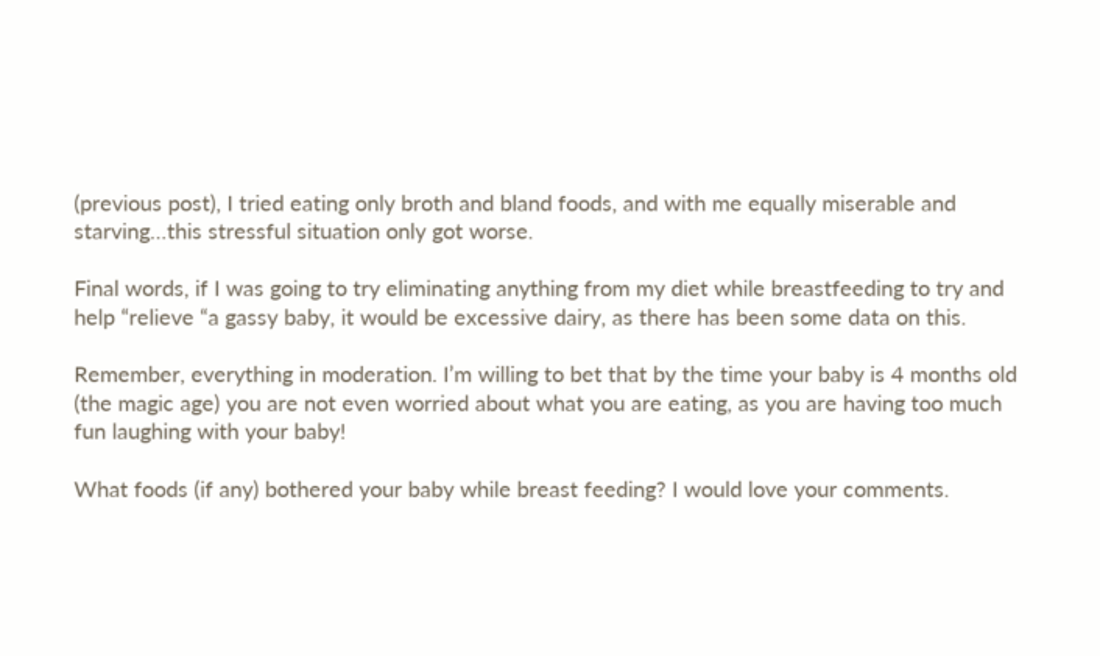(previous post), I tried eating only broth and bland foods, and with me equally miserable and starving…this stressful situation only got worse.

Final words, if I was going to try eliminating anything from my diet while breastfeeding to try and help “relieve “a gassy baby, it would be excessive dairy, as there has been some data on this.

Remember, everything in moderation. I’m willing to bet that by the time your baby is 4 months old (the magic age) you are not even worried about what you are eating, as you are having too much fun laughing with your baby!

What foods (if any) bothered your baby while breast feeding? I would love your comments.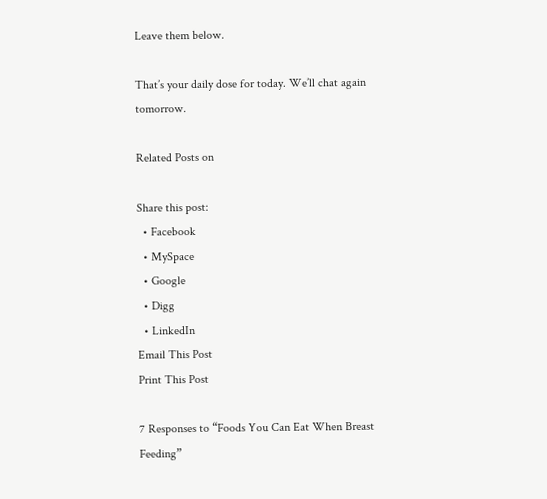Leave them below.

That’s your daily dose for today. We’ll chat again tomorrow.

Related Posts on

Share this post:
  • Facebook
  • MySpace
  • Google
  • Digg
  • LinkedIn
Email This Post
Print This Post

7 Responses to “Foods You Can Eat When Breast Feeding”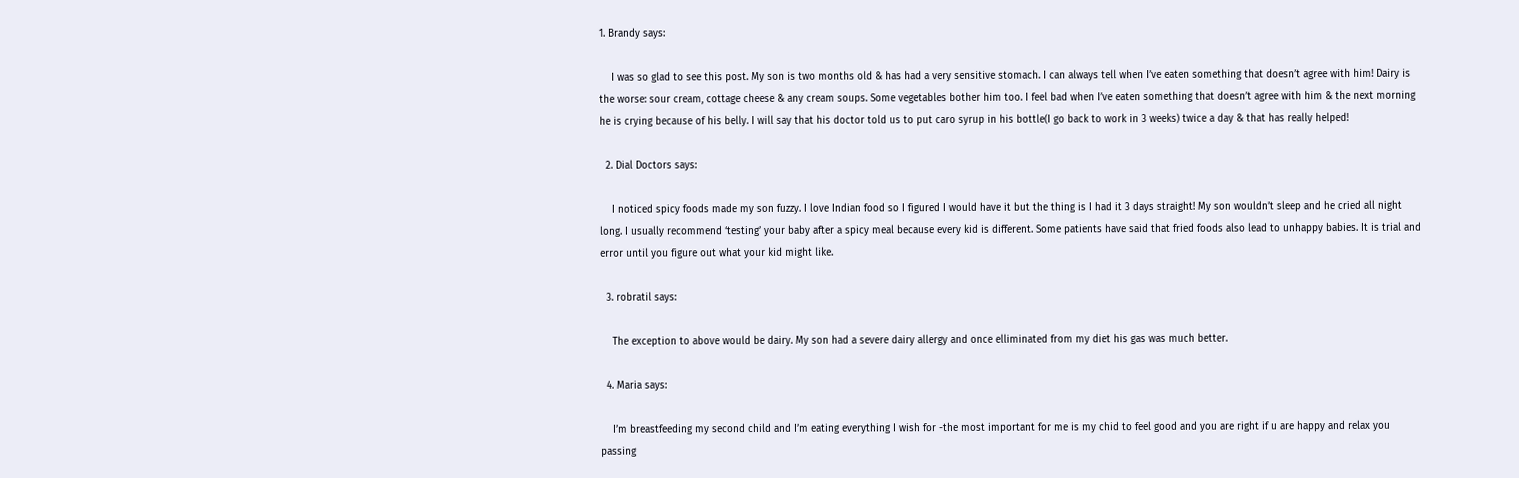1. Brandy says:

    I was so glad to see this post. My son is two months old & has had a very sensitive stomach. I can always tell when I’ve eaten something that doesn’t agree with him! Dairy is the worse: sour cream, cottage cheese & any cream soups. Some vegetables bother him too. I feel bad when I’ve eaten something that doesn’t agree with him & the next morning he is crying because of his belly. I will say that his doctor told us to put caro syrup in his bottle(I go back to work in 3 weeks) twice a day & that has really helped!

  2. Dial Doctors says:

    I noticed spicy foods made my son fuzzy. I love Indian food so I figured I would have it but the thing is I had it 3 days straight! My son wouldn’t sleep and he cried all night long. I usually recommend ‘testing’ your baby after a spicy meal because every kid is different. Some patients have said that fried foods also lead to unhappy babies. It is trial and error until you figure out what your kid might like.

  3. robratil says:

    The exception to above would be dairy. My son had a severe dairy allergy and once elliminated from my diet his gas was much better.

  4. Maria says:

    I’m breastfeeding my second child and I’m eating everything I wish for -the most important for me is my chid to feel good and you are right if u are happy and relax you passing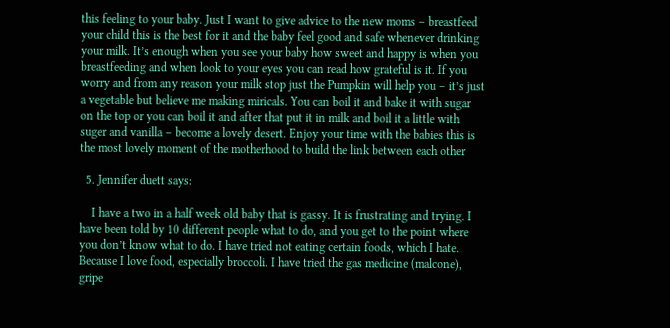this feeling to your baby. Just I want to give advice to the new moms – breastfeed your child this is the best for it and the baby feel good and safe whenever drinking your milk. It’s enough when you see your baby how sweet and happy is when you breastfeeding and when look to your eyes you can read how grateful is it. If you worry and from any reason your milk stop just the Pumpkin will help you – it’s just a vegetable but believe me making miricals. You can boil it and bake it with sugar on the top or you can boil it and after that put it in milk and boil it a little with suger and vanilla – become a lovely desert. Enjoy your time with the babies this is the most lovely moment of the motherhood to build the link between each other

  5. Jennifer duett says:

    I have a two in a half week old baby that is gassy. It is frustrating and trying. I have been told by 10 different people what to do, and you get to the point where you don’t know what to do. I have tried not eating certain foods, which I hate. Because I love food, especially broccoli. I have tried the gas medicine (malcone), gripe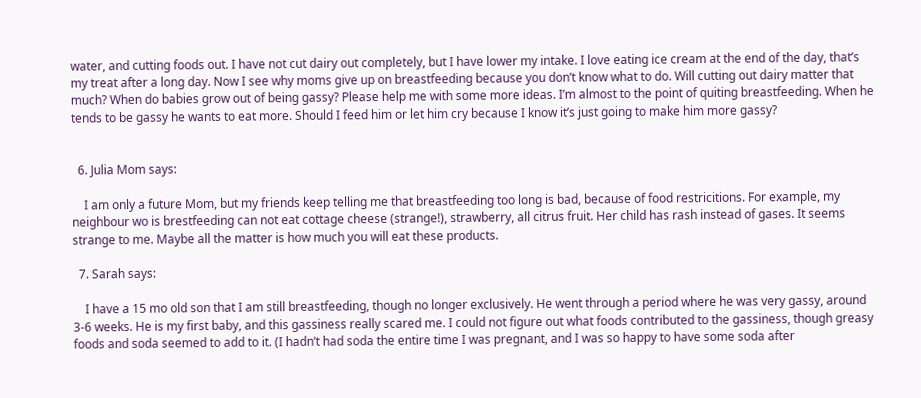water, and cutting foods out. I have not cut dairy out completely, but I have lower my intake. I love eating ice cream at the end of the day, that’s my treat after a long day. Now I see why moms give up on breastfeeding because you don’t know what to do. Will cutting out dairy matter that much? When do babies grow out of being gassy? Please help me with some more ideas. I’m almost to the point of quiting breastfeeding. When he tends to be gassy he wants to eat more. Should I feed him or let him cry because I know it’s just going to make him more gassy?


  6. Julia Mom says:

    I am only a future Mom, but my friends keep telling me that breastfeeding too long is bad, because of food restricitions. For example, my neighbour wo is brestfeeding can not eat cottage cheese (strange!), strawberry, all citrus fruit. Her child has rash instead of gases. It seems strange to me. Maybe all the matter is how much you will eat these products.

  7. Sarah says:

    I have a 15 mo old son that I am still breastfeeding, though no longer exclusively. He went through a period where he was very gassy, around 3-6 weeks. He is my first baby, and this gassiness really scared me. I could not figure out what foods contributed to the gassiness, though greasy foods and soda seemed to add to it. (I hadn’t had soda the entire time I was pregnant, and I was so happy to have some soda after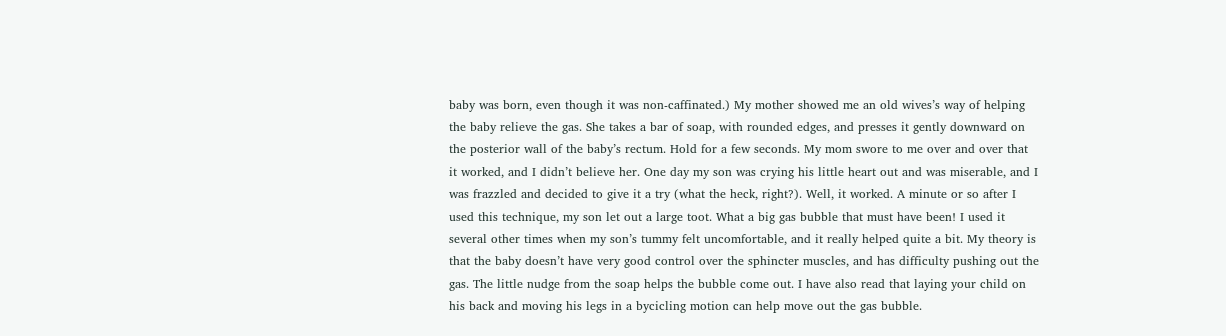baby was born, even though it was non-caffinated.) My mother showed me an old wives’s way of helping the baby relieve the gas. She takes a bar of soap, with rounded edges, and presses it gently downward on the posterior wall of the baby’s rectum. Hold for a few seconds. My mom swore to me over and over that it worked, and I didn’t believe her. One day my son was crying his little heart out and was miserable, and I was frazzled and decided to give it a try (what the heck, right?). Well, it worked. A minute or so after I used this technique, my son let out a large toot. What a big gas bubble that must have been! I used it several other times when my son’s tummy felt uncomfortable, and it really helped quite a bit. My theory is that the baby doesn’t have very good control over the sphincter muscles, and has difficulty pushing out the gas. The little nudge from the soap helps the bubble come out. I have also read that laying your child on his back and moving his legs in a bycicling motion can help move out the gas bubble.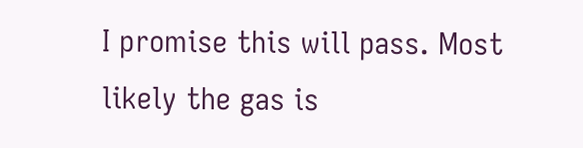I promise this will pass. Most likely the gas is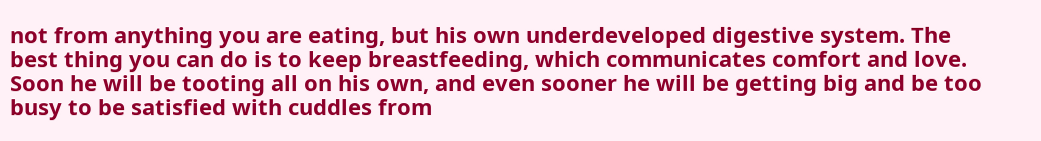not from anything you are eating, but his own underdeveloped digestive system. The best thing you can do is to keep breastfeeding, which communicates comfort and love. Soon he will be tooting all on his own, and even sooner he will be getting big and be too busy to be satisfied with cuddles from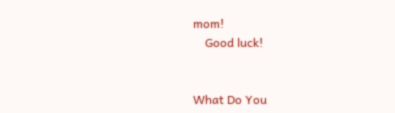mom!
    Good luck!


What Do You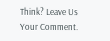Think? Leave Us Your Comment.